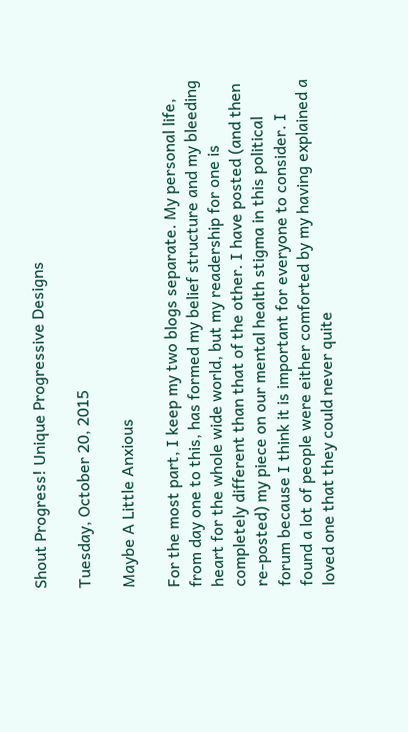Shout Progress! Unique Progressive Designs

Tuesday, October 20, 2015

Maybe A Little Anxious

For the most part, I keep my two blogs separate. My personal life, from day one to this, has formed my belief structure and my bleeding heart for the whole wide world, but my readership for one is completely different than that of the other. I have posted (and then re-posted) my piece on our mental health stigma in this political forum because I think it is important for everyone to consider. I found a lot of people were either comforted by my having explained a loved one that they could never quite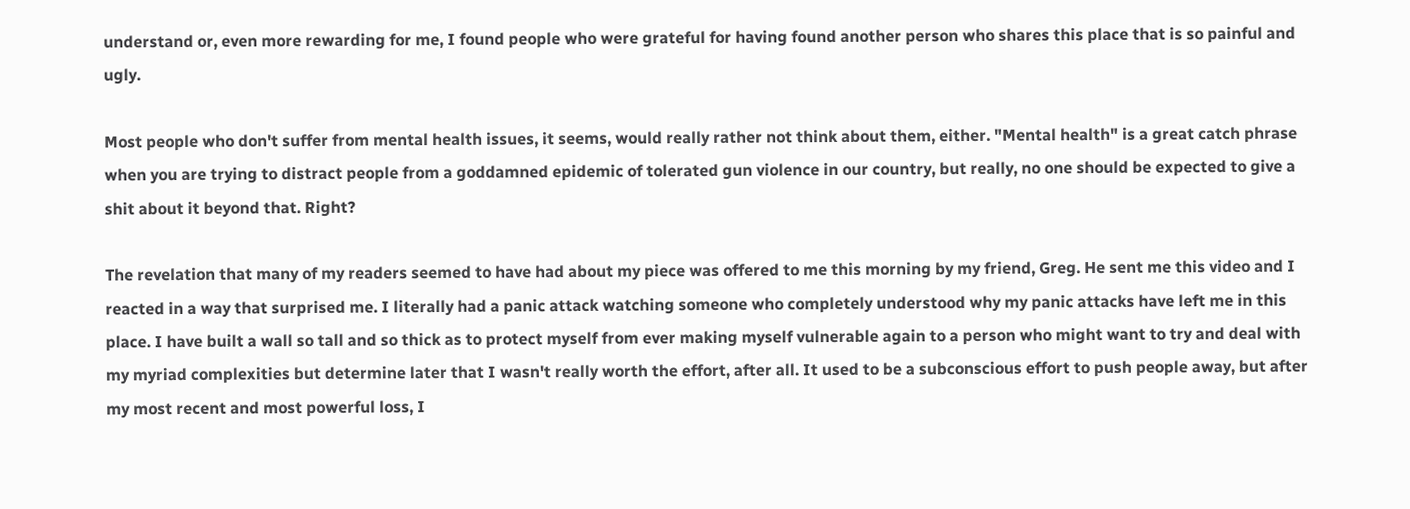understand or, even more rewarding for me, I found people who were grateful for having found another person who shares this place that is so painful and ugly.

Most people who don't suffer from mental health issues, it seems, would really rather not think about them, either. "Mental health" is a great catch phrase when you are trying to distract people from a goddamned epidemic of tolerated gun violence in our country, but really, no one should be expected to give a shit about it beyond that. Right?

The revelation that many of my readers seemed to have had about my piece was offered to me this morning by my friend, Greg. He sent me this video and I reacted in a way that surprised me. I literally had a panic attack watching someone who completely understood why my panic attacks have left me in this place. I have built a wall so tall and so thick as to protect myself from ever making myself vulnerable again to a person who might want to try and deal with my myriad complexities but determine later that I wasn't really worth the effort, after all. It used to be a subconscious effort to push people away, but after my most recent and most powerful loss, I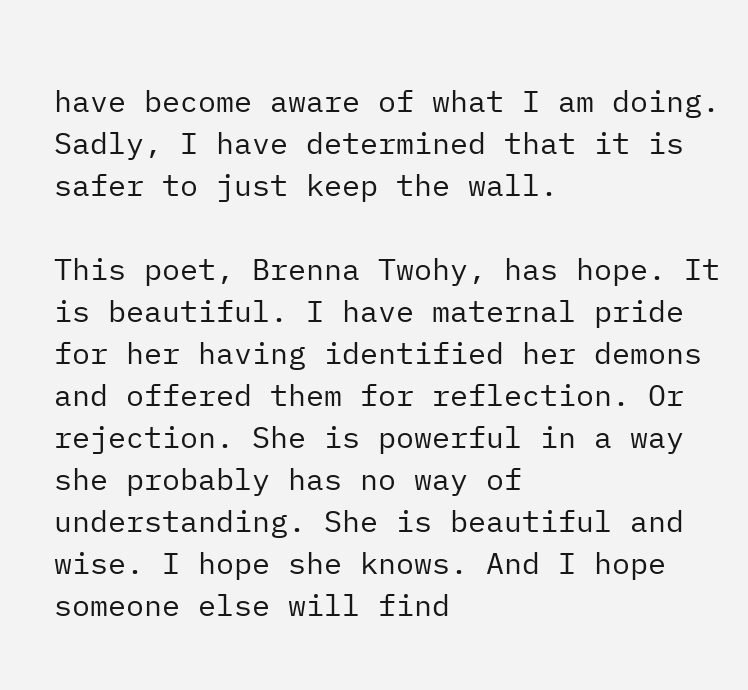have become aware of what I am doing. Sadly, I have determined that it is safer to just keep the wall.

This poet, Brenna Twohy, has hope. It is beautiful. I have maternal pride for her having identified her demons and offered them for reflection. Or rejection. She is powerful in a way she probably has no way of understanding. She is beautiful and wise. I hope she knows. And I hope someone else will find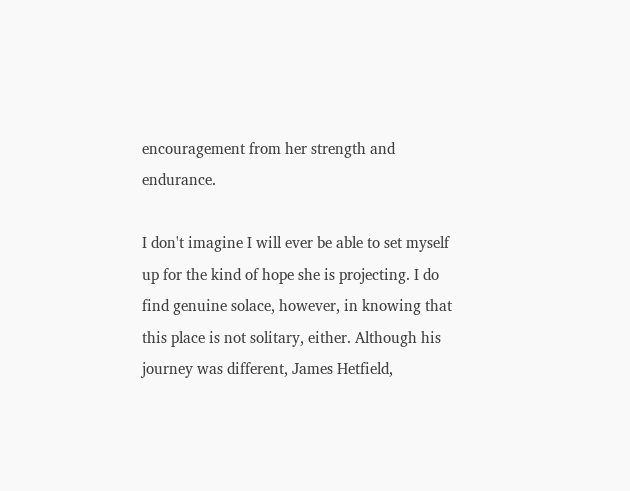encouragement from her strength and endurance.

I don't imagine I will ever be able to set myself up for the kind of hope she is projecting. I do find genuine solace, however, in knowing that this place is not solitary, either. Although his journey was different, James Hetfield,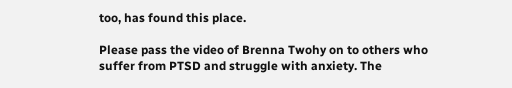too, has found this place.

Please pass the video of Brenna Twohy on to others who suffer from PTSD and struggle with anxiety. The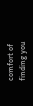comfort of finding you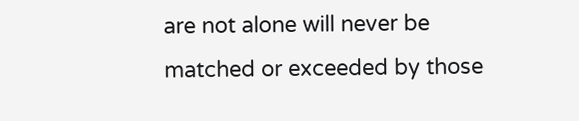are not alone will never be matched or exceeded by those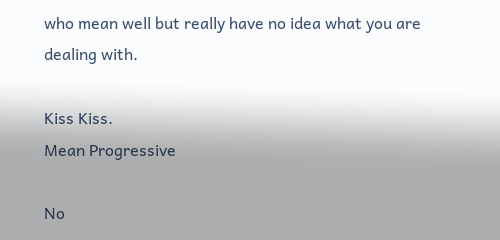who mean well but really have no idea what you are dealing with.

Kiss Kiss.
Mean Progressive

No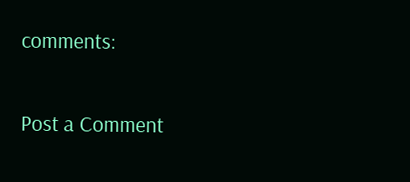comments:

Post a Comment